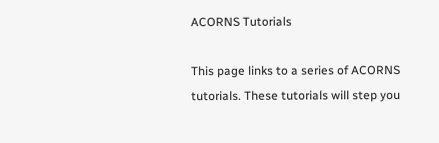ACORNS Tutorials

This page links to a series of ACORNS tutorials. These tutorials will step you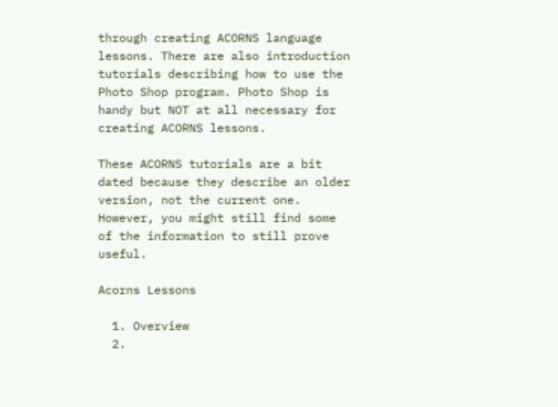through creating ACORNS language lessons. There are also introduction tutorials describing how to use the Photo Shop program. Photo Shop is handy but NOT at all necessary for creating ACORNS lessons.

These ACORNS tutorials are a bit dated because they describe an older version, not the current one. However, you might still find some of the information to still prove useful.

Acorns Lessons

  1. Overview
  2.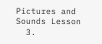Pictures and Sounds Lesson
  3.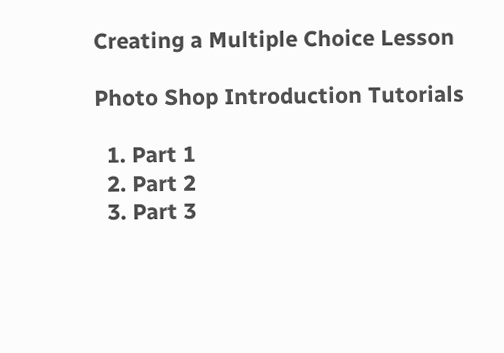Creating a Multiple Choice Lesson

Photo Shop Introduction Tutorials

  1. Part 1
  2. Part 2
  3. Part 3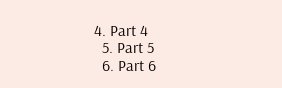4. Part 4
  5. Part 5
  6. Part 6